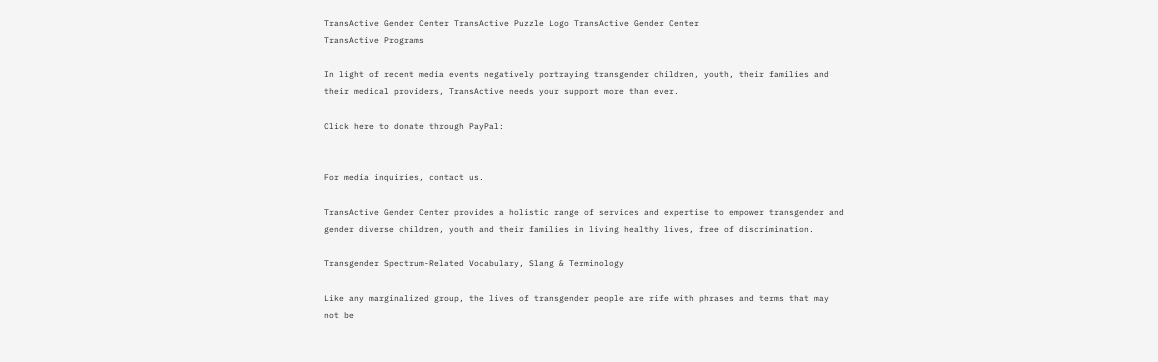TransActive Gender Center TransActive Puzzle Logo TransActive Gender Center
TransActive Programs

In light of recent media events negatively portraying transgender children, youth, their families and their medical providers, TransActive needs your support more than ever.

Click here to donate through PayPal:


For media inquiries, contact us.

TransActive Gender Center provides a holistic range of services and expertise to empower transgender and gender diverse children, youth and their families in living healthy lives, free of discrimination.

Transgender Spectrum-Related Vocabulary, Slang & Terminology

Like any marginalized group, the lives of transgender people are rife with phrases and terms that may not be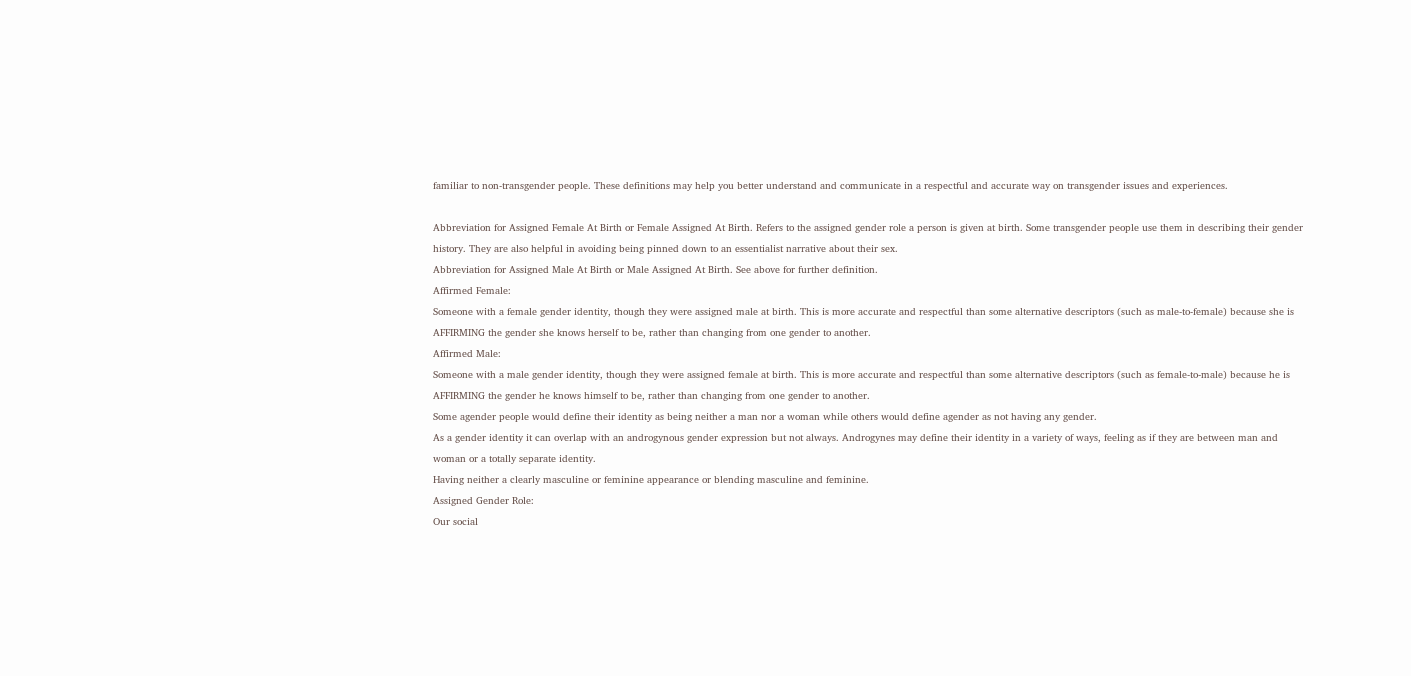familiar to non-transgender people. These definitions may help you better understand and communicate in a respectful and accurate way on transgender issues and experiences.

Abbreviation for Assigned Female At Birth or Female Assigned At Birth. Refers to the assigned gender role a person is given at birth. Some transgender people use them in describing their gender history. They are also helpful in avoiding being pinned down to an essentialist narrative about their sex.
Abbreviation for Assigned Male At Birth or Male Assigned At Birth. See above for further definition.
Affirmed Female:
Someone with a female gender identity, though they were assigned male at birth. This is more accurate and respectful than some alternative descriptors (such as male-to-female) because she is AFFIRMING the gender she knows herself to be, rather than changing from one gender to another.
Affirmed Male:
Someone with a male gender identity, though they were assigned female at birth. This is more accurate and respectful than some alternative descriptors (such as female-to-male) because he is AFFIRMING the gender he knows himself to be, rather than changing from one gender to another.
Some agender people would define their identity as being neither a man nor a woman while others would define agender as not having any gender.
As a gender identity it can overlap with an androgynous gender expression but not always. Androgynes may define their identity in a variety of ways, feeling as if they are between man and woman or a totally separate identity.
Having neither a clearly masculine or feminine appearance or blending masculine and feminine.
Assigned Gender Role:
Our social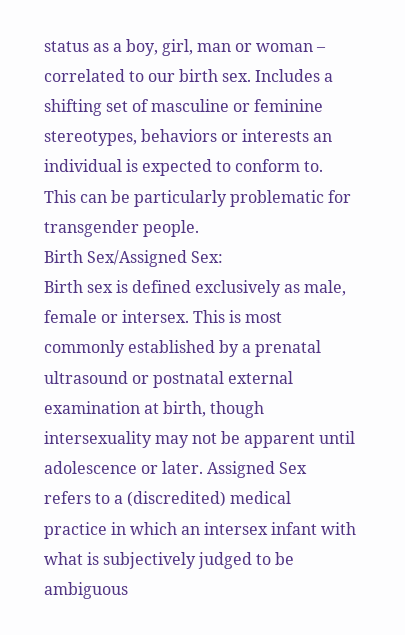status as a boy, girl, man or woman – correlated to our birth sex. Includes a shifting set of masculine or feminine stereotypes, behaviors or interests an individual is expected to conform to. This can be particularly problematic for transgender people.
Birth Sex/Assigned Sex:
Birth sex is defined exclusively as male, female or intersex. This is most commonly established by a prenatal ultrasound or postnatal external examination at birth, though intersexuality may not be apparent until adolescence or later. Assigned Sex refers to a (discredited) medical practice in which an intersex infant with what is subjectively judged to be ambiguous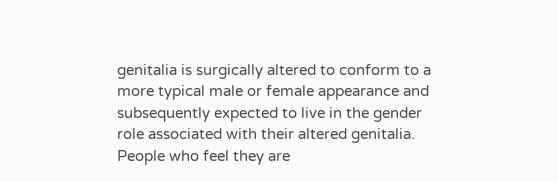genitalia is surgically altered to conform to a more typical male or female appearance and subsequently expected to live in the gender role associated with their altered genitalia.
People who feel they are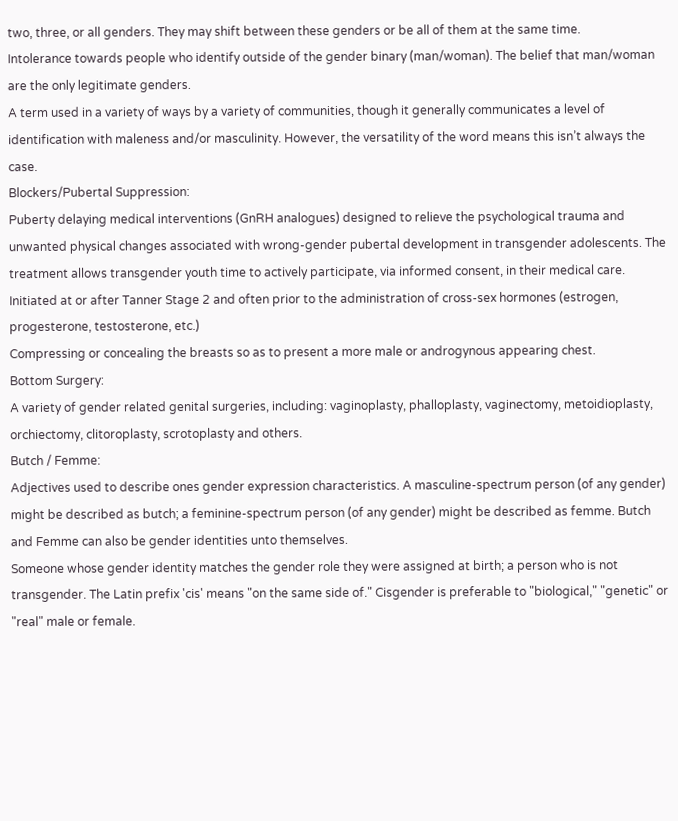two, three, or all genders. They may shift between these genders or be all of them at the same time.
Intolerance towards people who identify outside of the gender binary (man/woman). The belief that man/woman are the only legitimate genders.
A term used in a variety of ways by a variety of communities, though it generally communicates a level of identification with maleness and/or masculinity. However, the versatility of the word means this isn’t always the case.
Blockers/Pubertal Suppression:
Puberty delaying medical interventions (GnRH analogues) designed to relieve the psychological trauma and unwanted physical changes associated with wrong-gender pubertal development in transgender adolescents. The treatment allows transgender youth time to actively participate, via informed consent, in their medical care. Initiated at or after Tanner Stage 2 and often prior to the administration of cross-sex hormones (estrogen, progesterone, testosterone, etc.)
Compressing or concealing the breasts so as to present a more male or androgynous appearing chest.
Bottom Surgery:
A variety of gender related genital surgeries, including: vaginoplasty, phalloplasty, vaginectomy, metoidioplasty, orchiectomy, clitoroplasty, scrotoplasty and others.
Butch / Femme:
Adjectives used to describe ones gender expression characteristics. A masculine-spectrum person (of any gender) might be described as butch; a feminine-spectrum person (of any gender) might be described as femme. Butch and Femme can also be gender identities unto themselves.
Someone whose gender identity matches the gender role they were assigned at birth; a person who is not transgender. The Latin prefix 'cis' means "on the same side of." Cisgender is preferable to "biological," "genetic" or "real" male or female.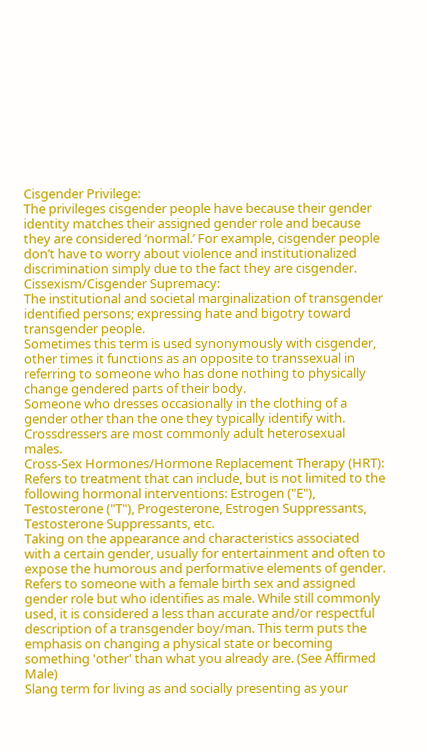Cisgender Privilege:
The privileges cisgender people have because their gender identity matches their assigned gender role and because they are considered ‘normal.’ For example, cisgender people don’t have to worry about violence and institutionalized discrimination simply due to the fact they are cisgender.
Cissexism/Cisgender Supremacy:
The institutional and societal marginalization of transgender identified persons; expressing hate and bigotry toward transgender people.
Sometimes this term is used synonymously with cisgender, other times it functions as an opposite to transsexual in referring to someone who has done nothing to physically change gendered parts of their body.
Someone who dresses occasionally in the clothing of a gender other than the one they typically identify with. Crossdressers are most commonly adult heterosexual males.
Cross-Sex Hormones/Hormone Replacement Therapy (HRT):
Refers to treatment that can include, but is not limited to the following hormonal interventions: Estrogen ("E"), Testosterone ("T"), Progesterone, Estrogen Suppressants, Testosterone Suppressants, etc.
Taking on the appearance and characteristics associated with a certain gender, usually for entertainment and often to expose the humorous and performative elements of gender.
Refers to someone with a female birth sex and assigned gender role but who identifies as male. While still commonly used, it is considered a less than accurate and/or respectful description of a transgender boy/man. This term puts the emphasis on changing a physical state or becoming something 'other' than what you already are. (See Affirmed Male)
Slang term for living as and socially presenting as your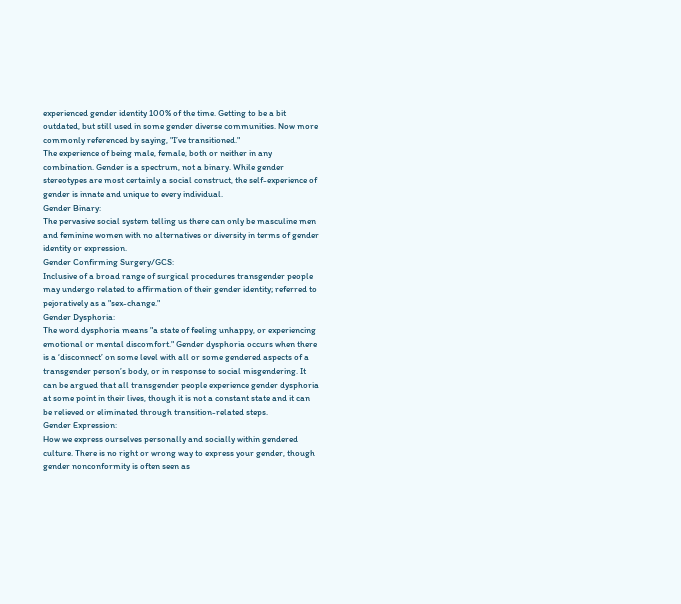experienced gender identity 100% of the time. Getting to be a bit outdated, but still used in some gender diverse communities. Now more commonly referenced by saying, "I’ve transitioned."
The experience of being male, female, both or neither in any combination. Gender is a spectrum, not a binary. While gender stereotypes are most certainly a social construct, the self-experience of gender is innate and unique to every individual.
Gender Binary:
The pervasive social system telling us there can only be masculine men and feminine women with no alternatives or diversity in terms of gender identity or expression.
Gender Confirming Surgery/GCS:
Inclusive of a broad range of surgical procedures transgender people may undergo related to affirmation of their gender identity; referred to pejoratively as a "sex-change."
Gender Dysphoria:
The word dysphoria means "a state of feeling unhappy, or experiencing emotional or mental discomfort." Gender dysphoria occurs when there is a ‘disconnect’ on some level with all or some gendered aspects of a transgender person’s body, or in response to social misgendering. It can be argued that all transgender people experience gender dysphoria at some point in their lives, though it is not a constant state and it can be relieved or eliminated through transition-related steps.
Gender Expression:
How we express ourselves personally and socially within gendered culture. There is no right or wrong way to express your gender, though gender nonconformity is often seen as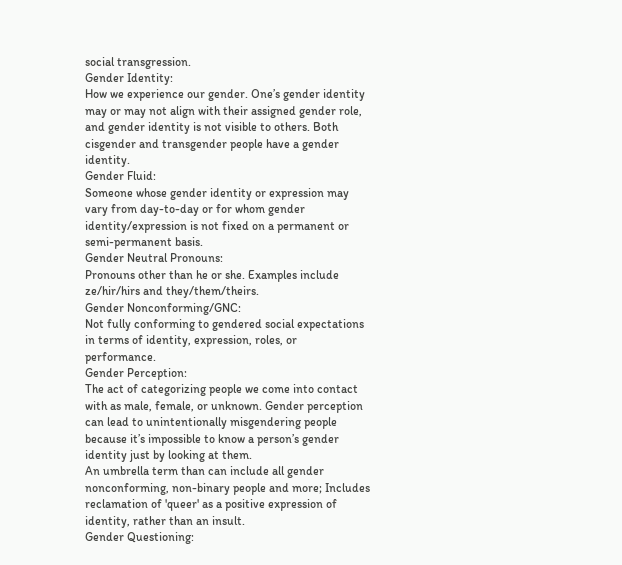social transgression.
Gender Identity:
How we experience our gender. One’s gender identity may or may not align with their assigned gender role, and gender identity is not visible to others. Both cisgender and transgender people have a gender identity.
Gender Fluid:
Someone whose gender identity or expression may vary from day-to-day or for whom gender identity/expression is not fixed on a permanent or semi-permanent basis.
Gender Neutral Pronouns:
Pronouns other than he or she. Examples include ze/hir/hirs and they/them/theirs.
Gender Nonconforming/GNC:
Not fully conforming to gendered social expectations in terms of identity, expression, roles, or performance.
Gender Perception:
The act of categorizing people we come into contact with as male, female, or unknown. Gender perception can lead to unintentionally misgendering people because it’s impossible to know a person’s gender identity just by looking at them.
An umbrella term than can include all gender nonconforming, non-binary people and more; Includes reclamation of 'queer' as a positive expression of identity, rather than an insult.
Gender Questioning: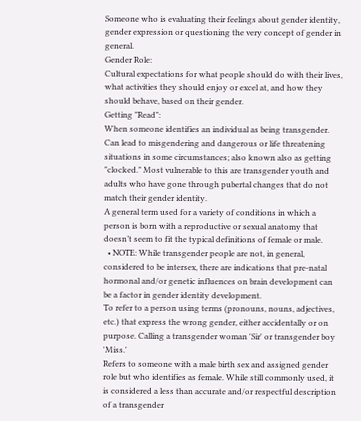Someone who is evaluating their feelings about gender identity, gender expression or questioning the very concept of gender in general.
Gender Role:
Cultural expectations for what people should do with their lives, what activities they should enjoy or excel at, and how they should behave, based on their gender.
Getting "Read":
When someone identifies an individual as being transgender. Can lead to misgendering and dangerous or life threatening situations in some circumstances; also known also as getting "clocked." Most vulnerable to this are transgender youth and adults who have gone through pubertal changes that do not match their gender identity.
A general term used for a variety of conditions in which a person is born with a reproductive or sexual anatomy that doesn’t seem to fit the typical definitions of female or male.
  • NOTE: While transgender people are not, in general, considered to be intersex, there are indications that pre-natal hormonal and/or genetic influences on brain development can be a factor in gender identity development.
To refer to a person using terms (pronouns, nouns, adjectives, etc.) that express the wrong gender, either accidentally or on purpose. Calling a transgender woman 'Sir' or transgender boy 'Miss.'
Refers to someone with a male birth sex and assigned gender role but who identifies as female. While still commonly used, it is considered a less than accurate and/or respectful description of a transgender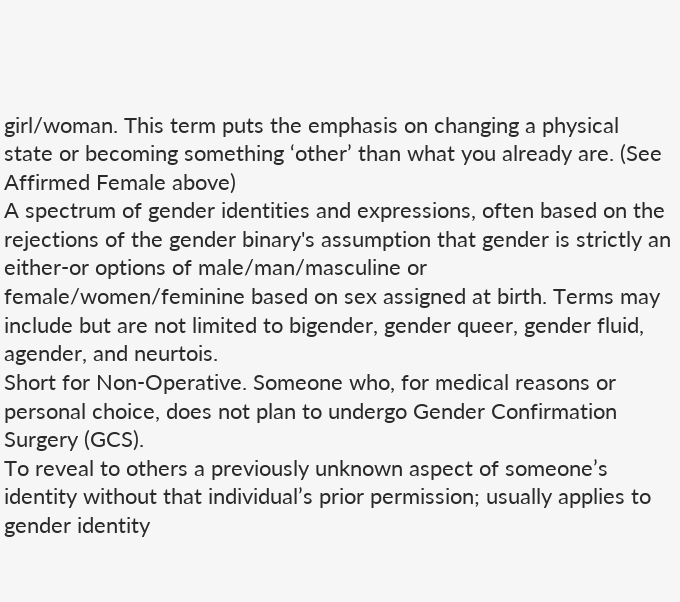girl/woman. This term puts the emphasis on changing a physical state or becoming something ‘other’ than what you already are. (See Affirmed Female above)
A spectrum of gender identities and expressions, often based on the rejections of the gender binary's assumption that gender is strictly an either-or options of male/man/masculine or female/women/feminine based on sex assigned at birth. Terms may include but are not limited to bigender, gender queer, gender fluid, agender, and neurtois.
Short for Non-Operative. Someone who, for medical reasons or personal choice, does not plan to undergo Gender Confirmation Surgery (GCS).
To reveal to others a previously unknown aspect of someone’s identity without that individual’s prior permission; usually applies to gender identity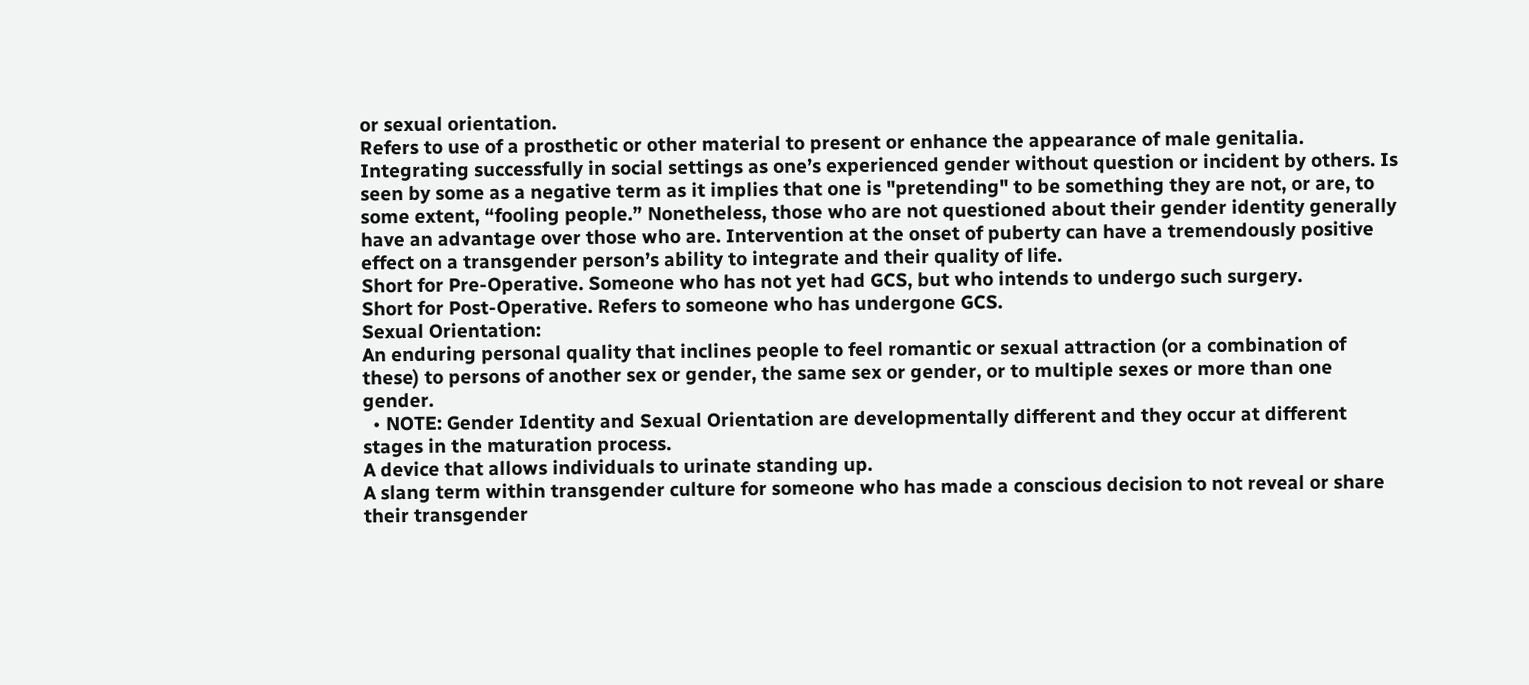or sexual orientation.
Refers to use of a prosthetic or other material to present or enhance the appearance of male genitalia.
Integrating successfully in social settings as one’s experienced gender without question or incident by others. Is seen by some as a negative term as it implies that one is "pretending" to be something they are not, or are, to some extent, “fooling people.” Nonetheless, those who are not questioned about their gender identity generally have an advantage over those who are. Intervention at the onset of puberty can have a tremendously positive effect on a transgender person’s ability to integrate and their quality of life.
Short for Pre-Operative. Someone who has not yet had GCS, but who intends to undergo such surgery.
Short for Post-Operative. Refers to someone who has undergone GCS.
Sexual Orientation:
An enduring personal quality that inclines people to feel romantic or sexual attraction (or a combination of these) to persons of another sex or gender, the same sex or gender, or to multiple sexes or more than one gender.
  • NOTE: Gender Identity and Sexual Orientation are developmentally different and they occur at different stages in the maturation process.
A device that allows individuals to urinate standing up.
A slang term within transgender culture for someone who has made a conscious decision to not reveal or share their transgender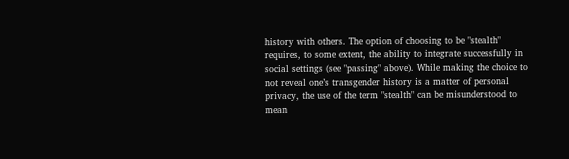history with others. The option of choosing to be "stealth" requires, to some extent, the ability to integrate successfully in social settings (see "passing" above). While making the choice to not reveal one’s transgender history is a matter of personal privacy, the use of the term "stealth" can be misunderstood to mean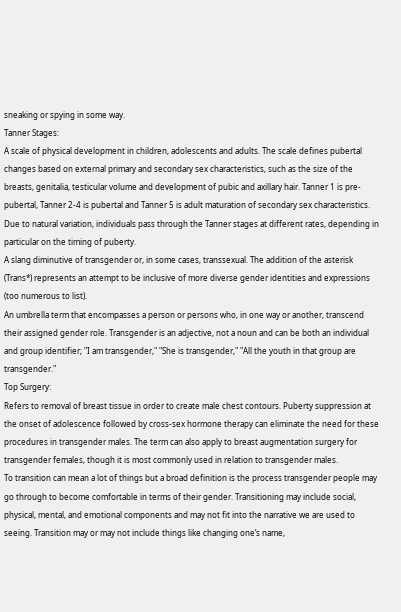sneaking or spying in some way.
Tanner Stages:
A scale of physical development in children, adolescents and adults. The scale defines pubertal changes based on external primary and secondary sex characteristics, such as the size of the breasts, genitalia, testicular volume and development of pubic and axillary hair. Tanner 1 is pre-pubertal, Tanner 2-4 is pubertal and Tanner 5 is adult maturation of secondary sex characteristics. Due to natural variation, individuals pass through the Tanner stages at different rates, depending in particular on the timing of puberty.
A slang diminutive of transgender or, in some cases, transsexual. The addition of the asterisk (Trans*) represents an attempt to be inclusive of more diverse gender identities and expressions (too numerous to list).
An umbrella term that encompasses a person or persons who, in one way or another, transcend their assigned gender role. Transgender is an adjective, not a noun and can be both an individual and group identifier; "I am transgender," "She is transgender," "All the youth in that group are transgender."
Top Surgery:
Refers to removal of breast tissue in order to create male chest contours. Puberty suppression at the onset of adolescence followed by cross-sex hormone therapy can eliminate the need for these procedures in transgender males. The term can also apply to breast augmentation surgery for transgender females, though it is most commonly used in relation to transgender males.
To transition can mean a lot of things but a broad definition is the process transgender people may go through to become comfortable in terms of their gender. Transitioning may include social, physical, mental, and emotional components and may not fit into the narrative we are used to seeing. Transition may or may not include things like changing one’s name,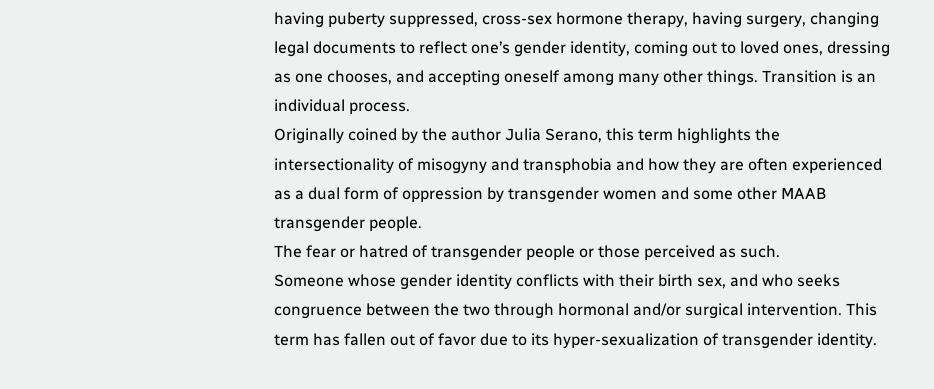having puberty suppressed, cross-sex hormone therapy, having surgery, changing legal documents to reflect one’s gender identity, coming out to loved ones, dressing as one chooses, and accepting oneself among many other things. Transition is an individual process.
Originally coined by the author Julia Serano, this term highlights the intersectionality of misogyny and transphobia and how they are often experienced as a dual form of oppression by transgender women and some other MAAB transgender people.
The fear or hatred of transgender people or those perceived as such.
Someone whose gender identity conflicts with their birth sex, and who seeks congruence between the two through hormonal and/or surgical intervention. This term has fallen out of favor due to its hyper-sexualization of transgender identity.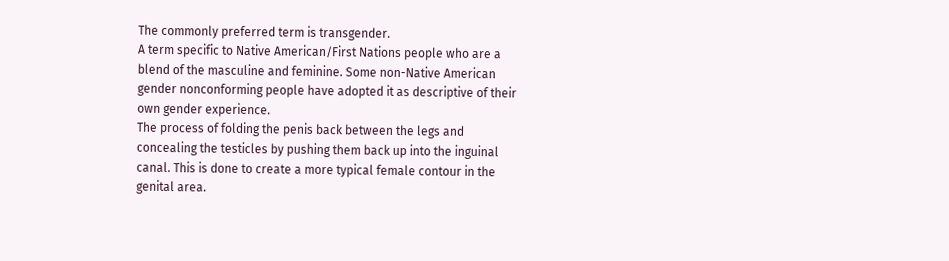The commonly preferred term is transgender.
A term specific to Native American/First Nations people who are a blend of the masculine and feminine. Some non-Native American gender nonconforming people have adopted it as descriptive of their own gender experience.
The process of folding the penis back between the legs and concealing the testicles by pushing them back up into the inguinal canal. This is done to create a more typical female contour in the genital area.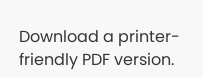Download a printer-friendly PDF version.